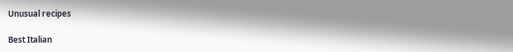Unusual recipes

Best Italian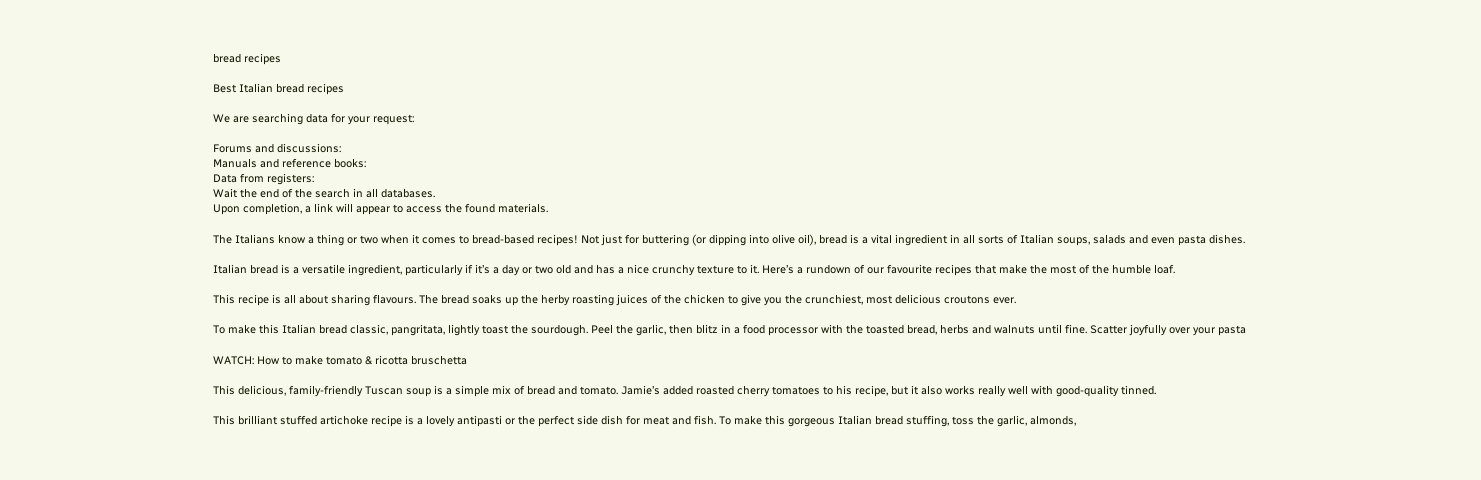bread recipes

Best Italian bread recipes

We are searching data for your request:

Forums and discussions:
Manuals and reference books:
Data from registers:
Wait the end of the search in all databases.
Upon completion, a link will appear to access the found materials.

The Italians know a thing or two when it comes to bread-based recipes! Not just for buttering (or dipping into olive oil), bread is a vital ingredient in all sorts of Italian soups, salads and even pasta dishes.

Italian bread is a versatile ingredient, particularly if it’s a day or two old and has a nice crunchy texture to it. Here’s a rundown of our favourite recipes that make the most of the humble loaf.

This recipe is all about sharing flavours. The bread soaks up the herby roasting juices of the chicken to give you the crunchiest, most delicious croutons ever.

To make this Italian bread classic, pangritata, lightly toast the sourdough. Peel the garlic, then blitz in a food processor with the toasted bread, herbs and walnuts until fine. Scatter joyfully over your pasta

WATCH: How to make tomato & ricotta bruschetta

This delicious, family-friendly Tuscan soup is a simple mix of bread and tomato. Jamie’s added roasted cherry tomatoes to his recipe, but it also works really well with good-quality tinned.

This brilliant stuffed artichoke recipe is a lovely antipasti or the perfect side dish for meat and fish. To make this gorgeous Italian bread stuffing, toss the garlic, almonds,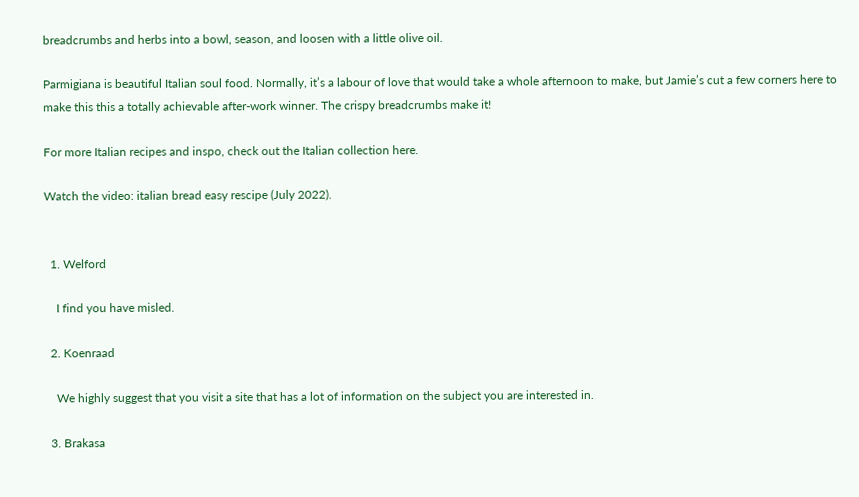breadcrumbs and herbs into a bowl, season, and loosen with a little olive oil.

Parmigiana is beautiful Italian soul food. Normally, it’s a labour of love that would take a whole afternoon to make, but Jamie’s cut a few corners here to make this this a totally achievable after-work winner. The crispy breadcrumbs make it!

For more Italian recipes and inspo, check out the Italian collection here.

Watch the video: italian bread easy rescipe (July 2022).


  1. Welford

    I find you have misled.

  2. Koenraad

    We highly suggest that you visit a site that has a lot of information on the subject you are interested in.

  3. Brakasa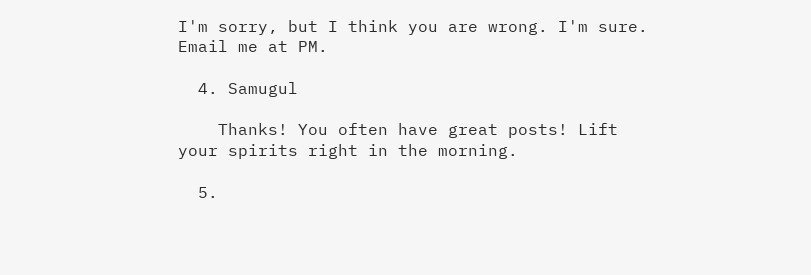I'm sorry, but I think you are wrong. I'm sure. Email me at PM.

  4. Samugul

    Thanks! You often have great posts! Lift your spirits right in the morning.

  5.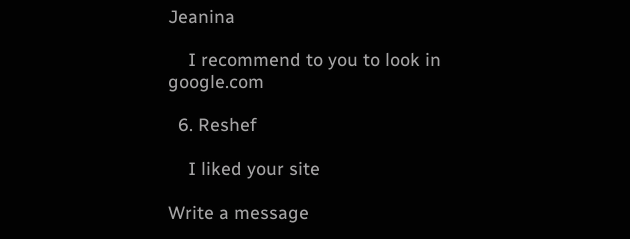Jeanina

    I recommend to you to look in google.com

  6. Reshef

    I liked your site

Write a message